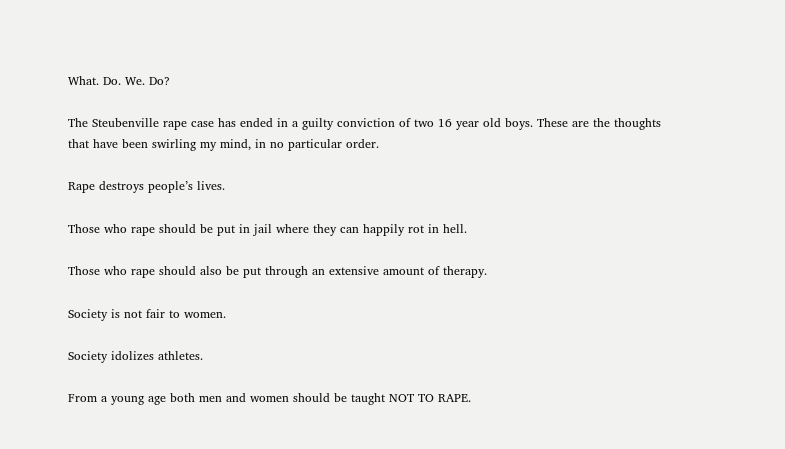What. Do. We. Do?

The Steubenville rape case has ended in a guilty conviction of two 16 year old boys. These are the thoughts that have been swirling my mind, in no particular order.

Rape destroys people’s lives.

Those who rape should be put in jail where they can happily rot in hell.

Those who rape should also be put through an extensive amount of therapy.

Society is not fair to women.

Society idolizes athletes.

From a young age both men and women should be taught NOT TO RAPE.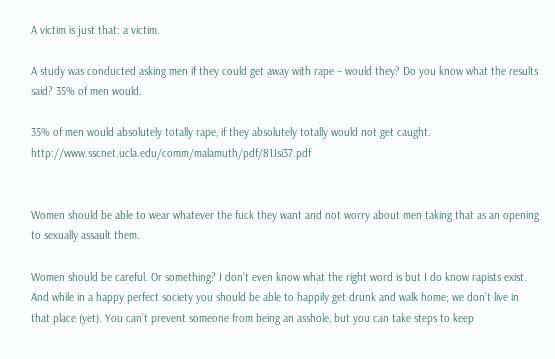A victim is just that: a victim.

A study was conducted asking men if they could get away with rape – would they? Do you know what the results said? 35% of men would.

35% of men would absolutely totally rape, if they absolutely totally would not get caught. http://www.sscnet.ucla.edu/comm/malamuth/pdf/81Jsi37.pdf


Women should be able to wear whatever the fuck they want and not worry about men taking that as an opening to sexually assault them.

Women should be careful. Or something? I don’t even know what the right word is but I do know rapists exist. And while in a happy perfect society you should be able to happily get drunk and walk home; we don’t live in that place (yet). You can’t prevent someone from being an asshole, but you can take steps to keep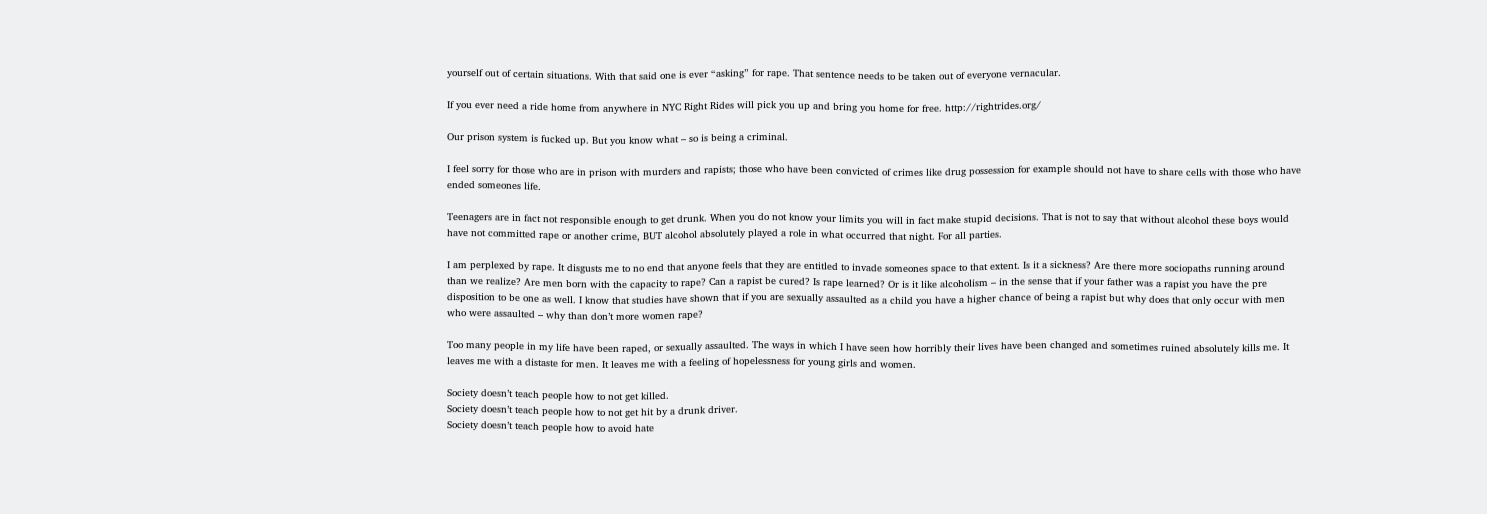yourself out of certain situations. With that said one is ever “asking” for rape. That sentence needs to be taken out of everyone vernacular.

If you ever need a ride home from anywhere in NYC Right Rides will pick you up and bring you home for free. http://rightrides.org/

Our prison system is fucked up. But you know what – so is being a criminal.

I feel sorry for those who are in prison with murders and rapists; those who have been convicted of crimes like drug possession for example should not have to share cells with those who have ended someones life.

Teenagers are in fact not responsible enough to get drunk. When you do not know your limits you will in fact make stupid decisions. That is not to say that without alcohol these boys would have not committed rape or another crime, BUT alcohol absolutely played a role in what occurred that night. For all parties.

I am perplexed by rape. It disgusts me to no end that anyone feels that they are entitled to invade someones space to that extent. Is it a sickness? Are there more sociopaths running around than we realize? Are men born with the capacity to rape? Can a rapist be cured? Is rape learned? Or is it like alcoholism – in the sense that if your father was a rapist you have the pre disposition to be one as well. I know that studies have shown that if you are sexually assaulted as a child you have a higher chance of being a rapist but why does that only occur with men who were assaulted – why than don’t more women rape?

Too many people in my life have been raped, or sexually assaulted. The ways in which I have seen how horribly their lives have been changed and sometimes ruined absolutely kills me. It leaves me with a distaste for men. It leaves me with a feeling of hopelessness for young girls and women.

Society doesn’t teach people how to not get killed.
Society doesn’t teach people how to not get hit by a drunk driver.
Society doesn’t teach people how to avoid hate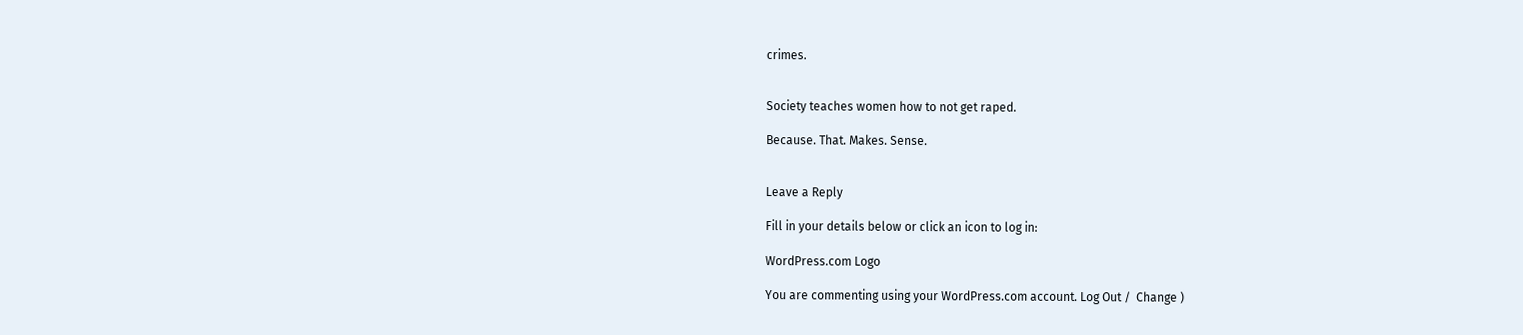crimes.


Society teaches women how to not get raped.

Because. That. Makes. Sense.


Leave a Reply

Fill in your details below or click an icon to log in:

WordPress.com Logo

You are commenting using your WordPress.com account. Log Out /  Change )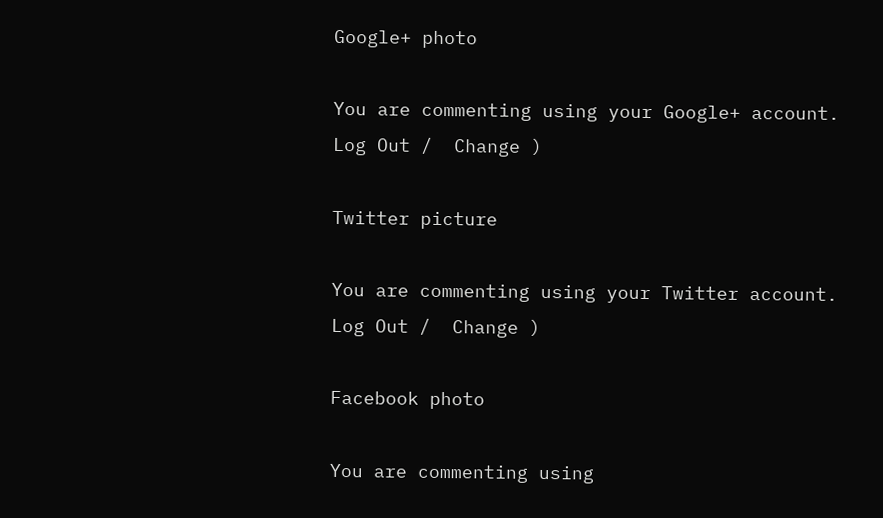Google+ photo

You are commenting using your Google+ account. Log Out /  Change )

Twitter picture

You are commenting using your Twitter account. Log Out /  Change )

Facebook photo

You are commenting using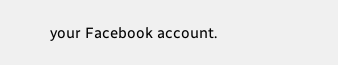your Facebook account.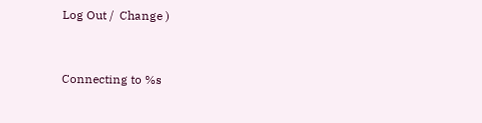Log Out /  Change )


Connecting to %s